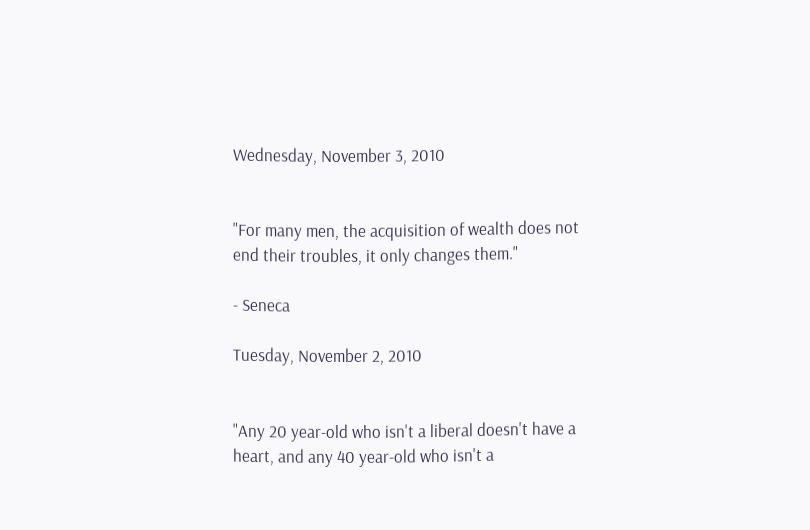Wednesday, November 3, 2010


"For many men, the acquisition of wealth does not end their troubles, it only changes them."

- Seneca

Tuesday, November 2, 2010


"Any 20 year-old who isn't a liberal doesn't have a heart, and any 40 year-old who isn't a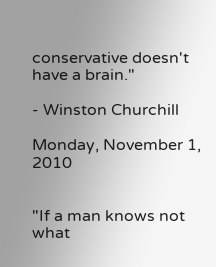conservative doesn't have a brain."

- Winston Churchill

Monday, November 1, 2010


"If a man knows not what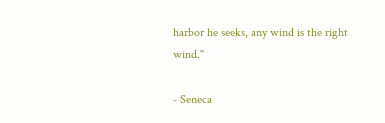harbor he seeks, any wind is the right wind."

- Seneca